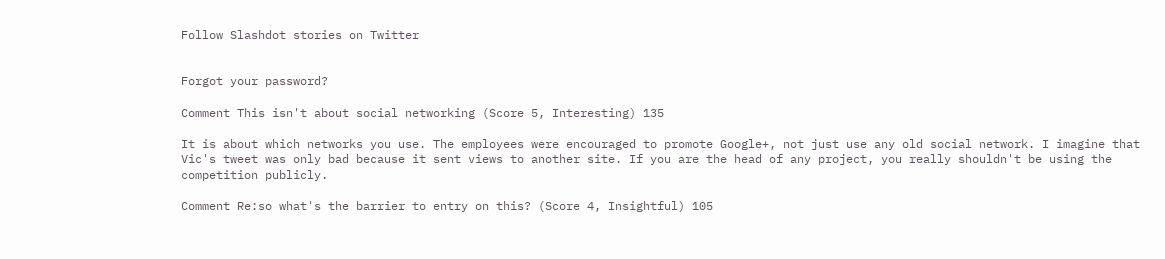Follow Slashdot stories on Twitter


Forgot your password?

Comment This isn't about social networking (Score 5, Interesting) 135

It is about which networks you use. The employees were encouraged to promote Google+, not just use any old social network. I imagine that Vic's tweet was only bad because it sent views to another site. If you are the head of any project, you really shouldn't be using the competition publicly.

Comment Re:so what's the barrier to entry on this? (Score 4, Insightful) 105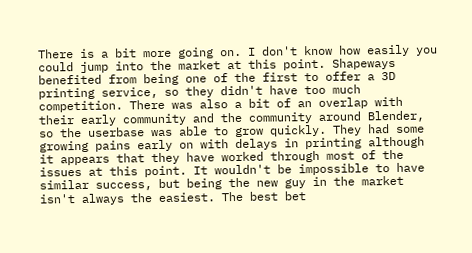There is a bit more going on. I don't know how easily you could jump into the market at this point. Shapeways benefited from being one of the first to offer a 3D printing service, so they didn't have too much competition. There was also a bit of an overlap with their early community and the community around Blender, so the userbase was able to grow quickly. They had some growing pains early on with delays in printing although it appears that they have worked through most of the issues at this point. It wouldn't be impossible to have similar success, but being the new guy in the market isn't always the easiest. The best bet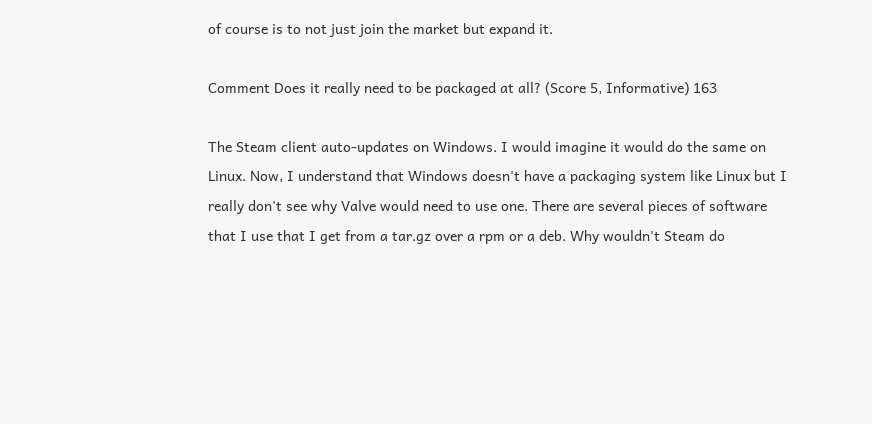of course is to not just join the market but expand it.

Comment Does it really need to be packaged at all? (Score 5, Informative) 163

The Steam client auto-updates on Windows. I would imagine it would do the same on Linux. Now, I understand that Windows doesn't have a packaging system like Linux but I really don't see why Valve would need to use one. There are several pieces of software that I use that I get from a tar.gz over a rpm or a deb. Why wouldn't Steam do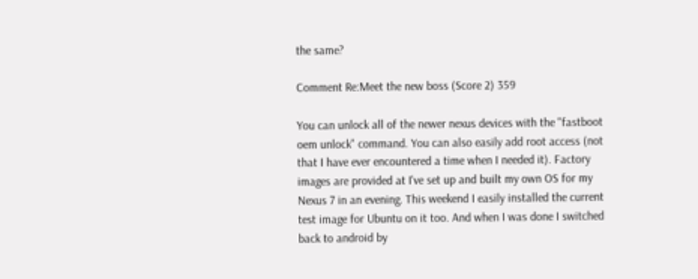the same?

Comment Re:Meet the new boss (Score 2) 359

You can unlock all of the newer nexus devices with the "fastboot oem unlock" command. You can also easily add root access (not that I have ever encountered a time when I needed it). Factory images are provided at I've set up and built my own OS for my Nexus 7 in an evening. This weekend I easily installed the current test image for Ubuntu on it too. And when I was done I switched back to android by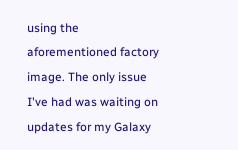using the aforementioned factory image. The only issue I've had was waiting on updates for my Galaxy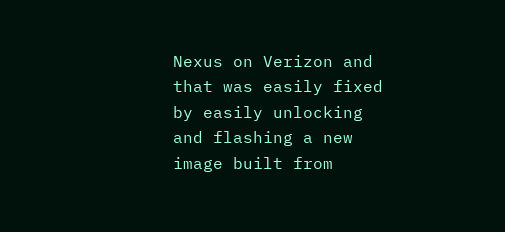Nexus on Verizon and that was easily fixed by easily unlocking and flashing a new image built from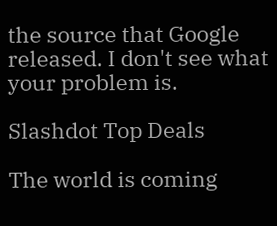the source that Google released. I don't see what your problem is.

Slashdot Top Deals

The world is coming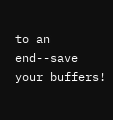to an end--save your buffers!